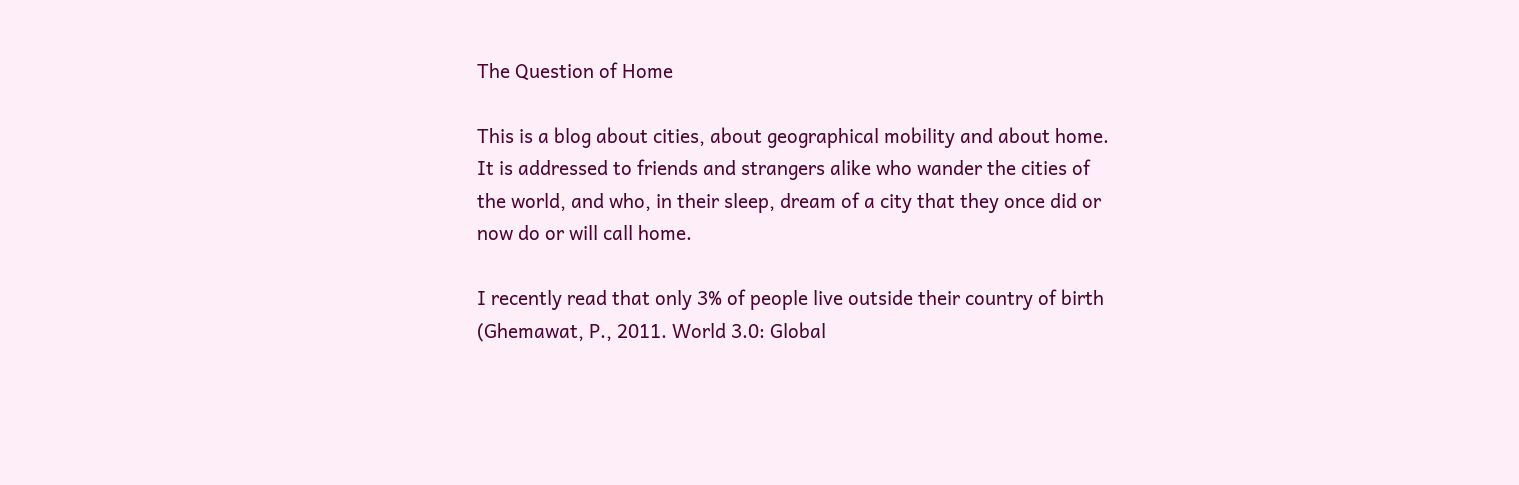The Question of Home

This is a blog about cities, about geographical mobility and about home. It is addressed to friends and strangers alike who wander the cities of the world, and who, in their sleep, dream of a city that they once did or now do or will call home.

I recently read that only 3% of people live outside their country of birth (Ghemawat, P., 2011. World 3.0: Global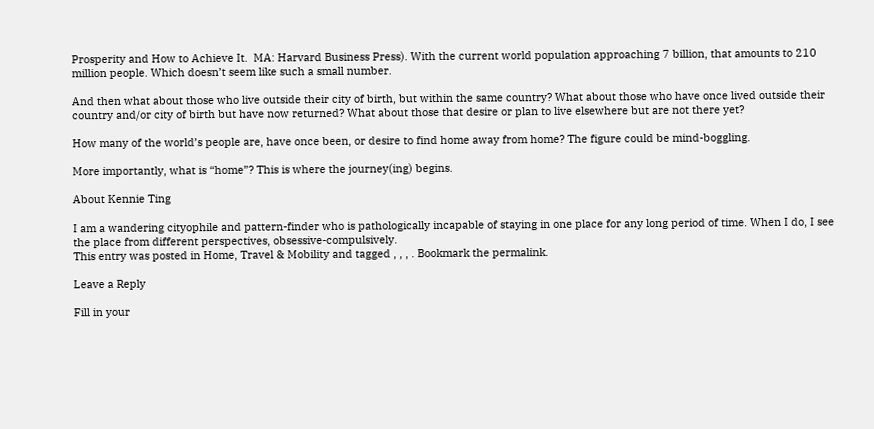Prosperity and How to Achieve It.  MA: Harvard Business Press). With the current world population approaching 7 billion, that amounts to 210 million people. Which doesn’t seem like such a small number.

And then what about those who live outside their city of birth, but within the same country? What about those who have once lived outside their country and/or city of birth but have now returned? What about those that desire or plan to live elsewhere but are not there yet?

How many of the world’s people are, have once been, or desire to find home away from home? The figure could be mind-boggling.

More importantly, what is “home”? This is where the journey(ing) begins.

About Kennie Ting

I am a wandering cityophile and pattern-finder who is pathologically incapable of staying in one place for any long period of time. When I do, I see the place from different perspectives, obsessive-compulsively.
This entry was posted in Home, Travel & Mobility and tagged , , , . Bookmark the permalink.

Leave a Reply

Fill in your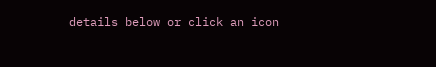details below or click an icon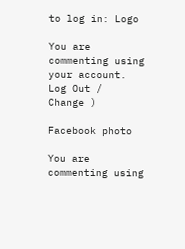to log in: Logo

You are commenting using your account. Log Out /  Change )

Facebook photo

You are commenting using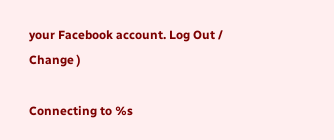your Facebook account. Log Out /  Change )

Connecting to %s